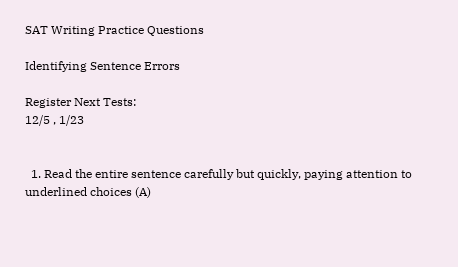SAT Writing Practice Questions

Identifying Sentence Errors

Register Next Tests:
12/5 , 1/23


  1. Read the entire sentence carefully but quickly, paying attention to underlined choices (A)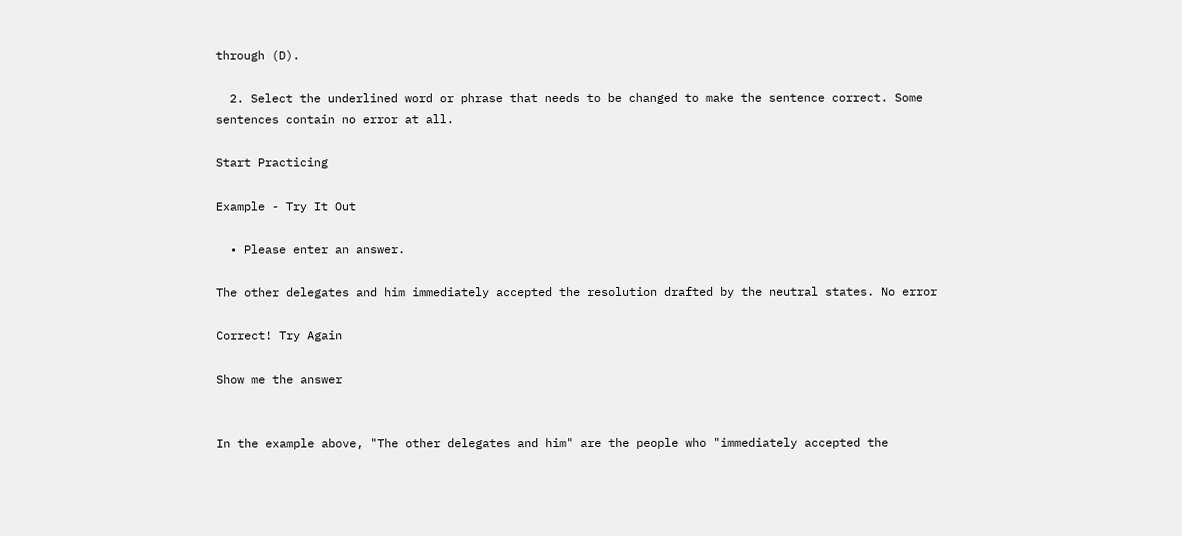through (D).

  2. Select the underlined word or phrase that needs to be changed to make the sentence correct. Some sentences contain no error at all.

Start Practicing

Example - Try It Out

  • Please enter an answer.

The other delegates and him immediately accepted the resolution drafted by the neutral states. No error

Correct! Try Again

Show me the answer


In the example above, "The other delegates and him" are the people who "immediately accepted the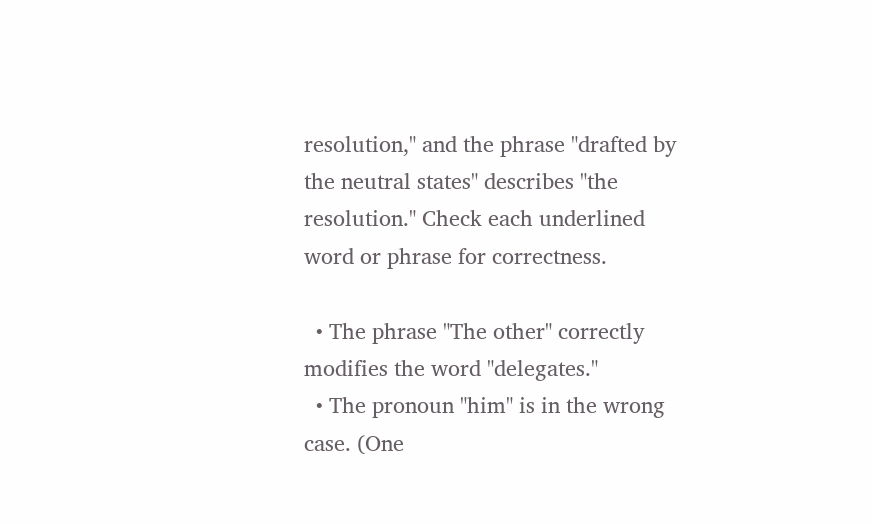resolution," and the phrase "drafted by the neutral states" describes "the resolution." Check each underlined word or phrase for correctness.

  • The phrase "The other" correctly modifies the word "delegates."
  • The pronoun "him" is in the wrong case. (One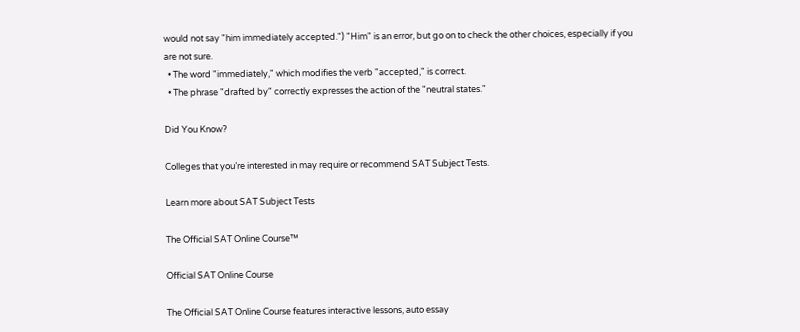would not say "him immediately accepted.") "Him" is an error, but go on to check the other choices, especially if you are not sure.
  • The word "immediately," which modifies the verb "accepted," is correct.
  • The phrase "drafted by" correctly expresses the action of the "neutral states."

Did You Know?

Colleges that you’re interested in may require or recommend SAT Subject Tests.

Learn more about SAT Subject Tests

The Official SAT Online Course™

Official SAT Online Course

The Official SAT Online Course features interactive lessons, auto essay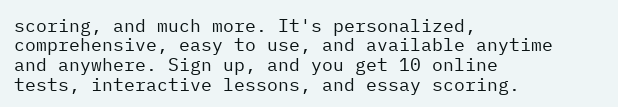scoring, and much more. It's personalized, comprehensive, easy to use, and available anytime and anywhere. Sign up, and you get 10 online tests, interactive lessons, and essay scoring.